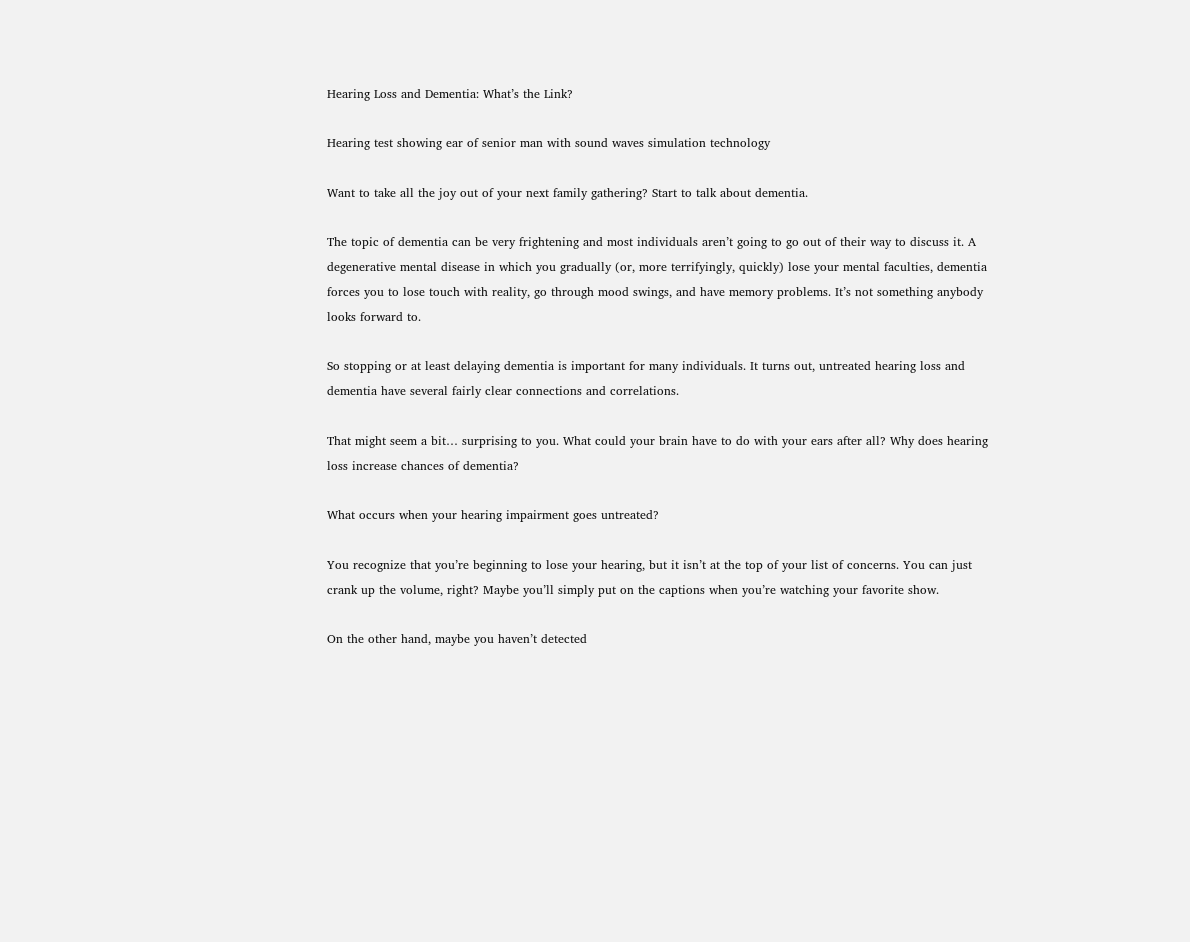Hearing Loss and Dementia: What’s the Link?

Hearing test showing ear of senior man with sound waves simulation technology

Want to take all the joy out of your next family gathering? Start to talk about dementia.

The topic of dementia can be very frightening and most individuals aren’t going to go out of their way to discuss it. A degenerative mental disease in which you gradually (or, more terrifyingly, quickly) lose your mental faculties, dementia forces you to lose touch with reality, go through mood swings, and have memory problems. It’s not something anybody looks forward to.

So stopping or at least delaying dementia is important for many individuals. It turns out, untreated hearing loss and dementia have several fairly clear connections and correlations.

That might seem a bit… surprising to you. What could your brain have to do with your ears after all? Why does hearing loss increase chances of dementia?

What occurs when your hearing impairment goes untreated?

You recognize that you’re beginning to lose your hearing, but it isn’t at the top of your list of concerns. You can just crank up the volume, right? Maybe you’ll simply put on the captions when you’re watching your favorite show.

On the other hand, maybe you haven’t detected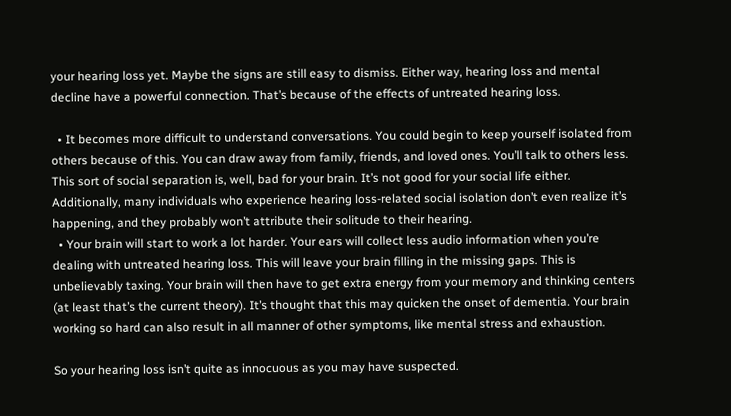your hearing loss yet. Maybe the signs are still easy to dismiss. Either way, hearing loss and mental decline have a powerful connection. That’s because of the effects of untreated hearing loss.

  • It becomes more difficult to understand conversations. You could begin to keep yourself isolated from others because of this. You can draw away from family, friends, and loved ones. You’ll talk to others less. This sort of social separation is, well, bad for your brain. It’s not good for your social life either. Additionally, many individuals who experience hearing loss-related social isolation don’t even realize it’s happening, and they probably won’t attribute their solitude to their hearing.
  • Your brain will start to work a lot harder. Your ears will collect less audio information when you’re dealing with untreated hearing loss. This will leave your brain filling in the missing gaps. This is unbelievably taxing. Your brain will then have to get extra energy from your memory and thinking centers (at least that’s the current theory). It’s thought that this may quicken the onset of dementia. Your brain working so hard can also result in all manner of other symptoms, like mental stress and exhaustion.

So your hearing loss isn’t quite as innocuous as you may have suspected.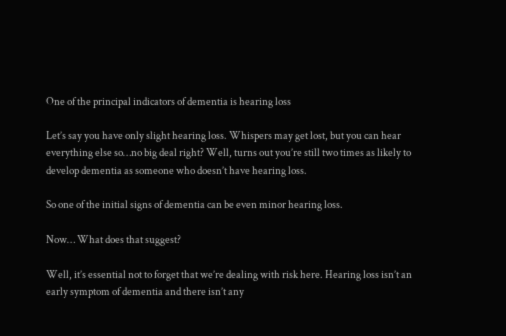One of the principal indicators of dementia is hearing loss

Let’s say you have only slight hearing loss. Whispers may get lost, but you can hear everything else so…no big deal right? Well, turns out you’re still two times as likely to develop dementia as someone who doesn’t have hearing loss.

So one of the initial signs of dementia can be even minor hearing loss.

Now… What does that suggest?

Well, it’s essential not to forget that we’re dealing with risk here. Hearing loss isn’t an early symptom of dementia and there isn’t any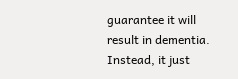guarantee it will result in dementia. Instead, it just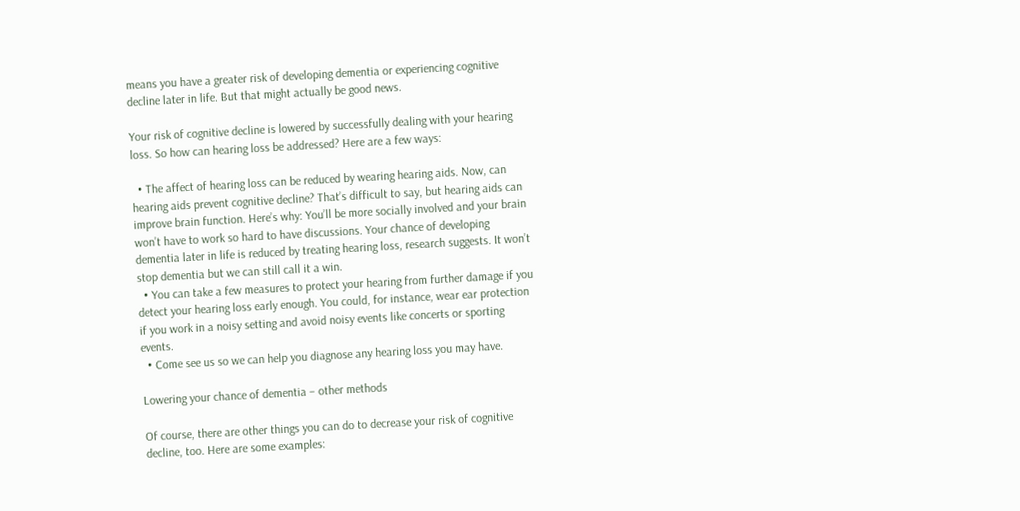means you have a greater risk of developing dementia or experiencing cognitive decline later in life. But that might actually be good news.

Your risk of cognitive decline is lowered by successfully dealing with your hearing loss. So how can hearing loss be addressed? Here are a few ways:

  • The affect of hearing loss can be reduced by wearing hearing aids. Now, can hearing aids prevent cognitive decline? That’s difficult to say, but hearing aids can improve brain function. Here’s why: You’ll be more socially involved and your brain won’t have to work so hard to have discussions. Your chance of developing dementia later in life is reduced by treating hearing loss, research suggests. It won’t stop dementia but we can still call it a win.
  • You can take a few measures to protect your hearing from further damage if you detect your hearing loss early enough. You could, for instance, wear ear protection if you work in a noisy setting and avoid noisy events like concerts or sporting events.
  • Come see us so we can help you diagnose any hearing loss you may have.

Lowering your chance of dementia – other methods

Of course, there are other things you can do to decrease your risk of cognitive decline, too. Here are some examples: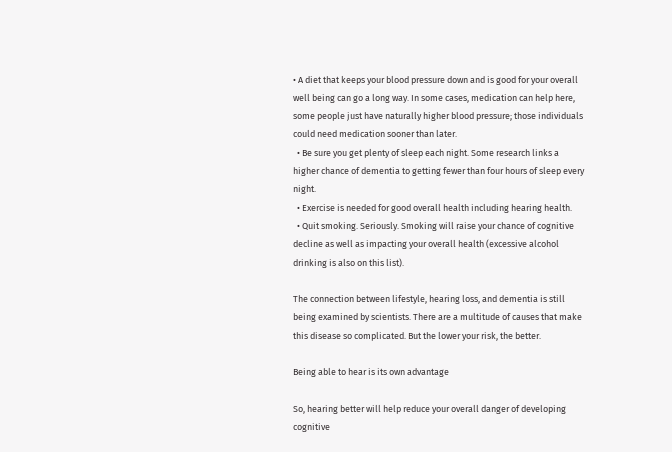• A diet that keeps your blood pressure down and is good for your overall well being can go a long way. In some cases, medication can help here, some people just have naturally higher blood pressure; those individuals could need medication sooner than later.
  • Be sure you get plenty of sleep each night. Some research links a higher chance of dementia to getting fewer than four hours of sleep every night.
  • Exercise is needed for good overall health including hearing health.
  • Quit smoking. Seriously. Smoking will raise your chance of cognitive decline as well as impacting your overall health (excessive alcohol drinking is also on this list).

The connection between lifestyle, hearing loss, and dementia is still being examined by scientists. There are a multitude of causes that make this disease so complicated. But the lower your risk, the better.

Being able to hear is its own advantage

So, hearing better will help reduce your overall danger of developing cognitive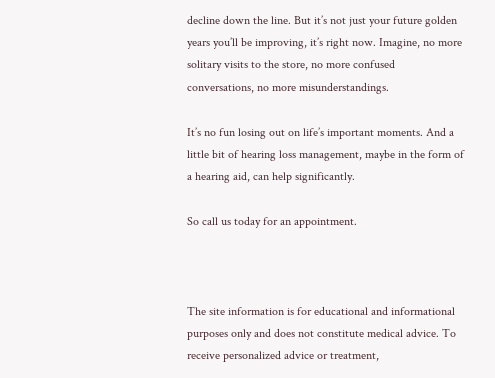decline down the line. But it’s not just your future golden years you’ll be improving, it’s right now. Imagine, no more solitary visits to the store, no more confused conversations, no more misunderstandings.

It’s no fun losing out on life’s important moments. And a little bit of hearing loss management, maybe in the form of a hearing aid, can help significantly.

So call us today for an appointment.



The site information is for educational and informational purposes only and does not constitute medical advice. To receive personalized advice or treatment,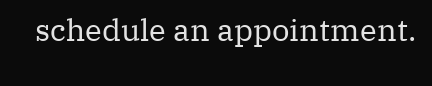schedule an appointment.